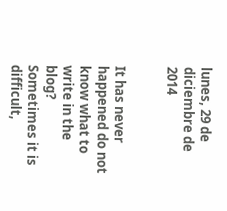lunes, 29 de diciembre de 2014


It has never happened do not know what to write in the blog? Sometimes it is difficult,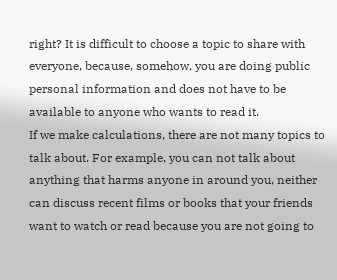right? It is difficult to choose a topic to share with everyone, because, somehow, you are doing public personal information and does not have to be available to anyone who wants to read it.
If we make calculations, there are not many topics to talk about. For example, you can not talk about anything that harms anyone in around you, neither  can discuss recent films or books that your friends want to watch or read because you are not going to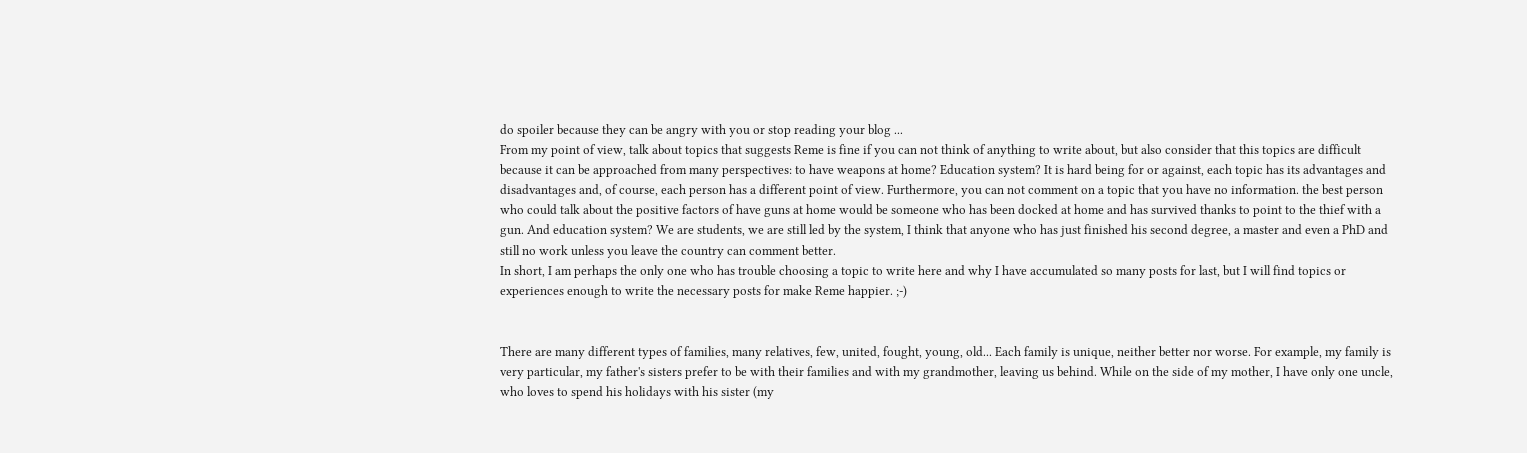do spoiler because they can be angry with you or stop reading your blog ...
From my point of view, talk about topics that suggests Reme is fine if you can not think of anything to write about, but also consider that this topics are difficult because it can be approached from many perspectives: to have weapons at home? Education system? It is hard being for or against, each topic has its advantages and disadvantages and, of course, each person has a different point of view. Furthermore, you can not comment on a topic that you have no information. the best person who could talk about the positive factors of have guns at home would be someone who has been docked at home and has survived thanks to point to the thief with a gun. And education system? We are students, we are still led by the system, I think that anyone who has just finished his second degree, a master and even a PhD and still no work unless you leave the country can comment better.
In short, I am perhaps the only one who has trouble choosing a topic to write here and why I have accumulated so many posts for last, but I will find topics or experiences enough to write the necessary posts for make Reme happier. ;-)


There are many different types of families, many relatives, few, united, fought, young, old... Each family is unique, neither better nor worse. For example, my family is very particular, my father's sisters prefer to be with their families and with my grandmother, leaving us behind. While on the side of my mother, I have only one uncle, who loves to spend his holidays with his sister (my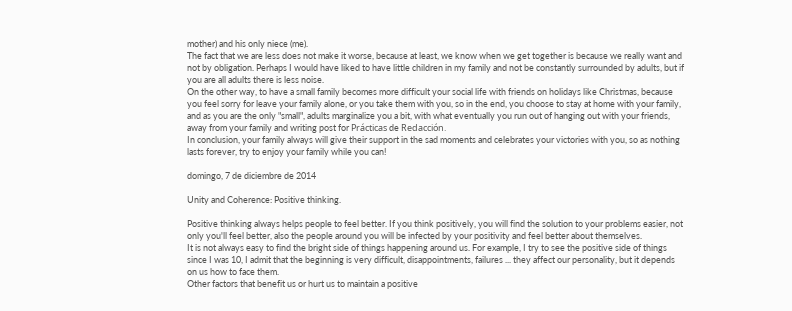mother) and his only niece (me).
The fact that we are less does not make it worse, because at least, we know when we get together is because we really want and not by obligation. Perhaps I would have liked to have little children in my family and not be constantly surrounded by adults, but if you are all adults there is less noise.
On the other way, to have a small family becomes more difficult your social life with friends on holidays like Christmas, because you feel sorry for leave your family alone, or you take them with you, so in the end, you choose to stay at home with your family, and as you are the only "small", adults marginalize you a bit, with what eventually you run out of hanging out with your friends, away from your family and writing post for Prácticas de Redacción.
In conclusion, your family always will give their support in the sad moments and celebrates your victories with you, so as nothing lasts forever, try to enjoy your family while you can!

domingo, 7 de diciembre de 2014

Unity and Coherence: Positive thinking.

Positive thinking always helps people to feel better. If you think positively, you will find the solution to your problems easier, not only you'll feel better, also the people around you will be infected by your positivity and feel better about themselves.
It is not always easy to find the bright side of things happening around us. For example, I try to see the positive side of things since I was 10, I admit that the beginning is very difficult, disappointments, failures ... they affect our personality, but it depends on us how to face them.
Other factors that benefit us or hurt us to maintain a positive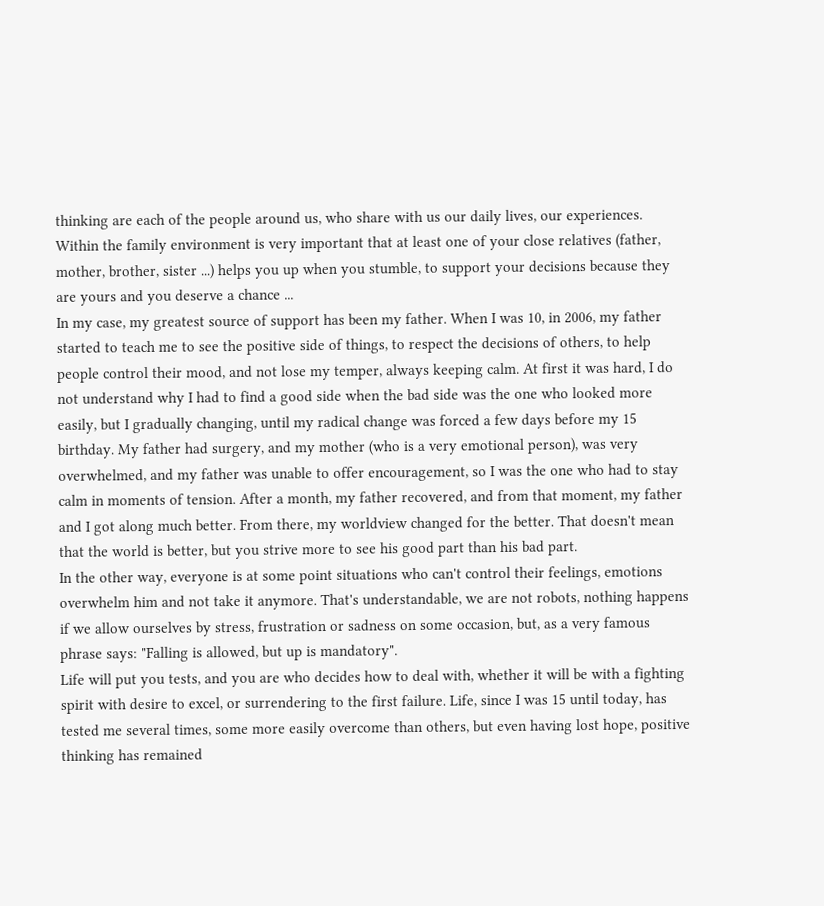thinking are each of the people around us, who share with us our daily lives, our experiences. Within the family environment is very important that at least one of your close relatives (father, mother, brother, sister ...) helps you up when you stumble, to support your decisions because they are yours and you deserve a chance ...
In my case, my greatest source of support has been my father. When I was 10, in 2006, my father started to teach me to see the positive side of things, to respect the decisions of others, to help people control their mood, and not lose my temper, always keeping calm. At first it was hard, I do not understand why I had to find a good side when the bad side was the one who looked more easily, but I gradually changing, until my radical change was forced a few days before my 15 birthday. My father had surgery, and my mother (who is a very emotional person), was very overwhelmed, and my father was unable to offer encouragement, so I was the one who had to stay calm in moments of tension. After a month, my father recovered, and from that moment, my father and I got along much better. From there, my worldview changed for the better. That doesn't mean that the world is better, but you strive more to see his good part than his bad part.
In the other way, everyone is at some point situations who can't control their feelings, emotions overwhelm him and not take it anymore. That's understandable, we are not robots, nothing happens if we allow ourselves by stress, frustration or sadness on some occasion, but, as a very famous phrase says: "Falling is allowed, but up is mandatory".
Life will put you tests, and you are who decides how to deal with, whether it will be with a fighting spirit with desire to excel, or surrendering to the first failure. Life, since I was 15 until today, has tested me several times, some more easily overcome than others, but even having lost hope, positive thinking has remained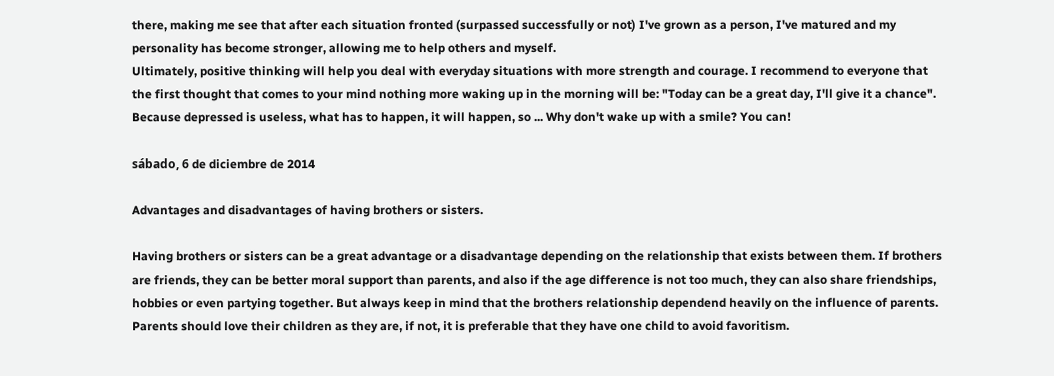there, making me see that after each situation fronted (surpassed successfully or not) I've grown as a person, I've matured and my personality has become stronger, allowing me to help others and myself.
Ultimately, positive thinking will help you deal with everyday situations with more strength and courage. I recommend to everyone that the first thought that comes to your mind nothing more waking up in the morning will be: "Today can be a great day, I'll give it a chance". Because depressed is useless, what has to happen, it will happen, so ... Why don't wake up with a smile? You can!

sábado, 6 de diciembre de 2014

Advantages and disadvantages of having brothers or sisters.

Having brothers or sisters can be a great advantage or a disadvantage depending on the relationship that exists between them. If brothers are friends, they can be better moral support than parents, and also if the age difference is not too much, they can also share friendships, hobbies or even partying together. But always keep in mind that the brothers relationship dependend heavily on the influence of parents. Parents should love their children as they are, if not, it is preferable that they have one child to avoid favoritism.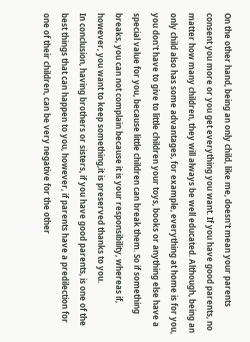On the other hand, being an only child, like me, doesn't mean your parents consent you more or you get everything you want. If you have good parents, no matter how many children, they will always be well educated. Although, being an only child also has some advantages, for example, everything at home is for you, you don't have to give to little children your toys, books or anything else have a special value for you, because little children can break them. So if something breaks, you can not complain because it is your responsibility, whereas if, however, you want to keep something,it is preserved thanks to you.
In conclusion, having brothers or sisters, if you have good parents, is one of the best things that can happen to you, however, if parents have a predilection for one of their children, can be very negative for the other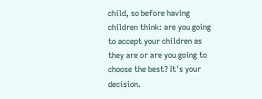child, so before having children think: are you going to accept your children as they are or are you going to choose the best? It's your decision.